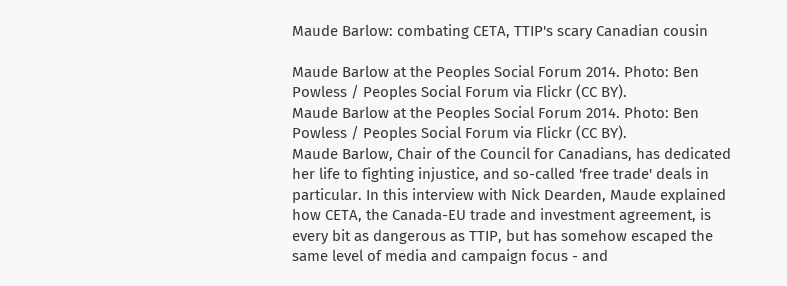Maude Barlow: combating CETA, TTIP's scary Canadian cousin

Maude Barlow at the Peoples Social Forum 2014. Photo: Ben Powless / Peoples Social Forum via Flickr (CC BY).
Maude Barlow at the Peoples Social Forum 2014. Photo: Ben Powless / Peoples Social Forum via Flickr (CC BY).
Maude Barlow, Chair of the Council for Canadians, has dedicated her life to fighting injustice, and so-called 'free trade' deals in particular. In this interview with Nick Dearden, Maude explained how CETA, the Canada-EU trade and investment agreement, is every bit as dangerous as TTIP, but has somehow escaped the same level of media and campaign focus - and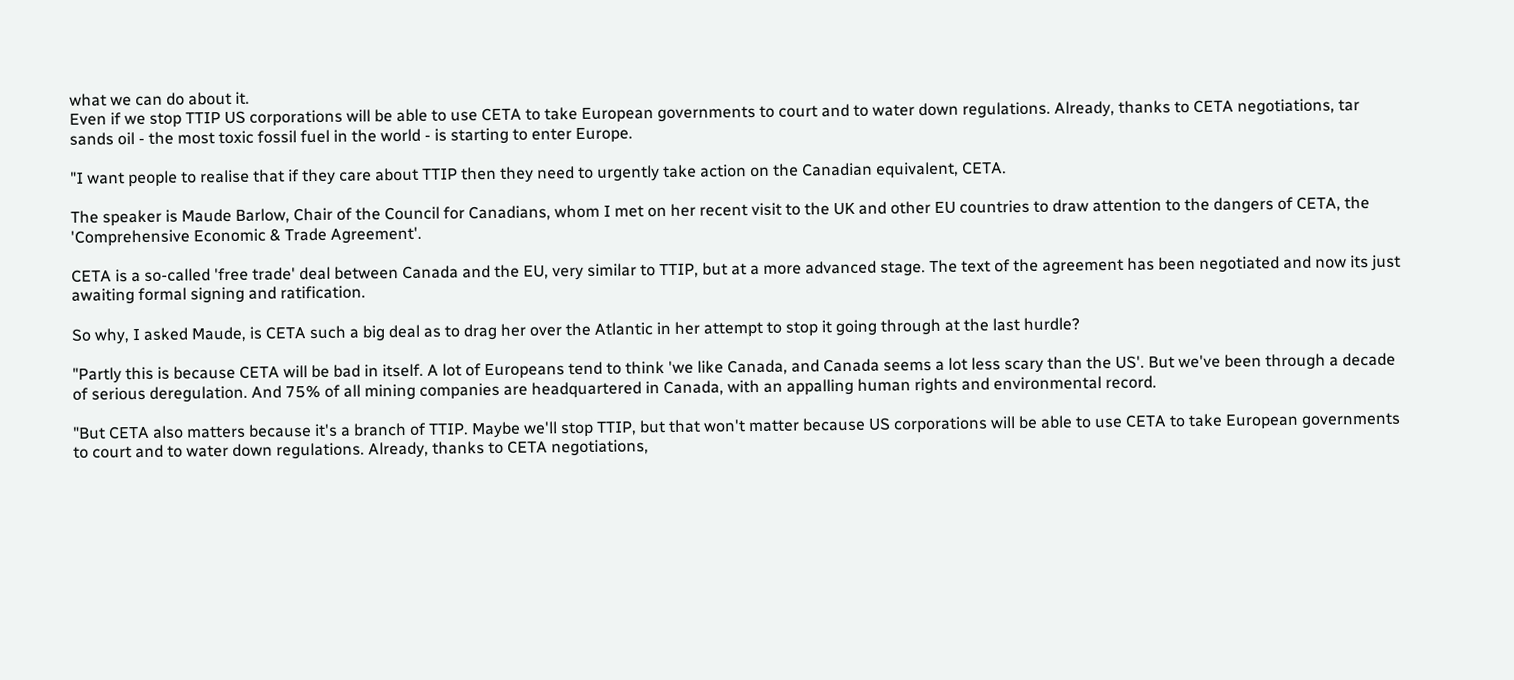what we can do about it.
Even if we stop TTIP US corporations will be able to use CETA to take European governments to court and to water down regulations. Already, thanks to CETA negotiations, tar sands oil - the most toxic fossil fuel in the world - is starting to enter Europe.

"I want people to realise that if they care about TTIP then they need to urgently take action on the Canadian equivalent, CETA.

The speaker is Maude Barlow, Chair of the Council for Canadians, whom I met on her recent visit to the UK and other EU countries to draw attention to the dangers of CETA, the 'Comprehensive Economic & Trade Agreement'.

CETA is a so-called 'free trade' deal between Canada and the EU, very similar to TTIP, but at a more advanced stage. The text of the agreement has been negotiated and now its just awaiting formal signing and ratification.

So why, I asked Maude, is CETA such a big deal as to drag her over the Atlantic in her attempt to stop it going through at the last hurdle?

"Partly this is because CETA will be bad in itself. A lot of Europeans tend to think 'we like Canada, and Canada seems a lot less scary than the US'. But we've been through a decade of serious deregulation. And 75% of all mining companies are headquartered in Canada, with an appalling human rights and environmental record.

"But CETA also matters because it's a branch of TTIP. Maybe we'll stop TTIP, but that won't matter because US corporations will be able to use CETA to take European governments to court and to water down regulations. Already, thanks to CETA negotiations,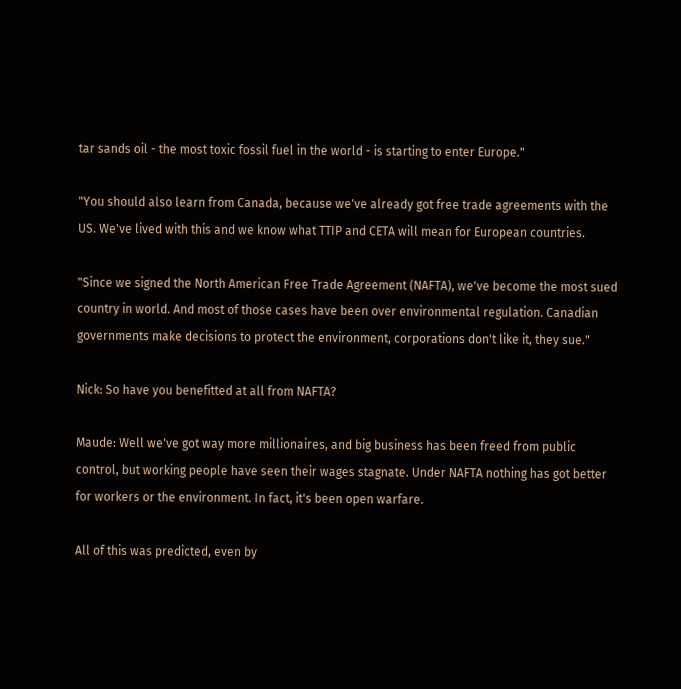tar sands oil - the most toxic fossil fuel in the world - is starting to enter Europe."

"You should also learn from Canada, because we've already got free trade agreements with the US. We've lived with this and we know what TTIP and CETA will mean for European countries.

"Since we signed the North American Free Trade Agreement (NAFTA), we've become the most sued country in world. And most of those cases have been over environmental regulation. Canadian governments make decisions to protect the environment, corporations don't like it, they sue."

Nick: So have you benefitted at all from NAFTA?

Maude: Well we've got way more millionaires, and big business has been freed from public control, but working people have seen their wages stagnate. Under NAFTA nothing has got better for workers or the environment. In fact, it's been open warfare.

All of this was predicted, even by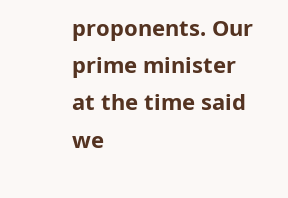proponents. Our prime minister at the time said we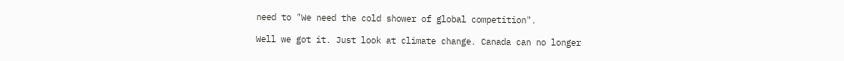need to "We need the cold shower of global competition".

Well we got it. Just look at climate change. Canada can no longer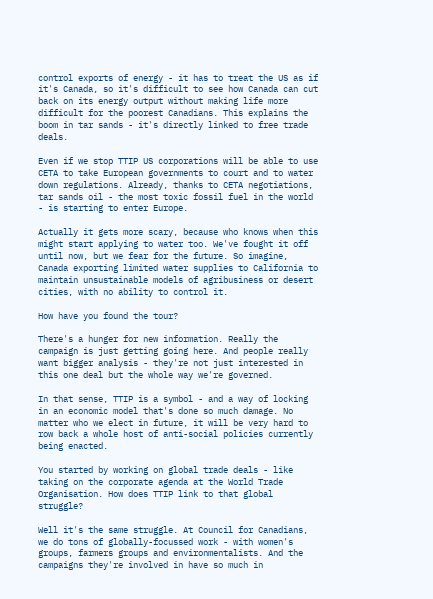control exports of energy - it has to treat the US as if it's Canada, so it's difficult to see how Canada can cut back on its energy output without making life more difficult for the poorest Canadians. This explains the boom in tar sands - it's directly linked to free trade deals.

Even if we stop TTIP US corporations will be able to use CETA to take European governments to court and to water down regulations. Already, thanks to CETA negotiations, tar sands oil - the most toxic fossil fuel in the world - is starting to enter Europe.

Actually it gets more scary, because who knows when this might start applying to water too. We've fought it off until now, but we fear for the future. So imagine, Canada exporting limited water supplies to California to maintain unsustainable models of agribusiness or desert cities, with no ability to control it.

How have you found the tour?

There's a hunger for new information. Really the campaign is just getting going here. And people really want bigger analysis - they're not just interested in this one deal but the whole way we're governed.

In that sense, TTIP is a symbol - and a way of locking in an economic model that's done so much damage. No matter who we elect in future, it will be very hard to row back a whole host of anti-social policies currently being enacted.

You started by working on global trade deals - like taking on the corporate agenda at the World Trade Organisation. How does TTIP link to that global struggle?

Well it's the same struggle. At Council for Canadians, we do tons of globally-focussed work - with women's groups, farmers groups and environmentalists. And the campaigns they're involved in have so much in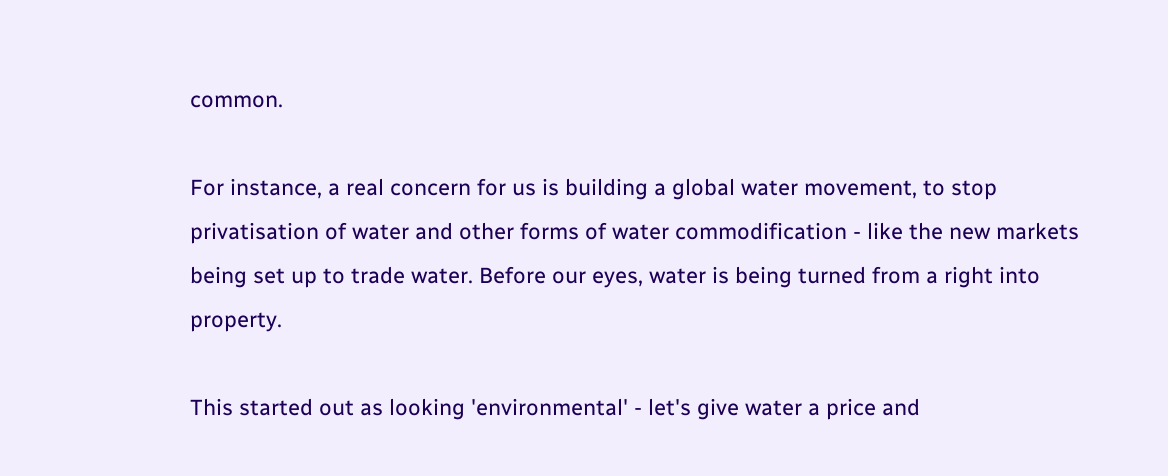common.

For instance, a real concern for us is building a global water movement, to stop privatisation of water and other forms of water commodification - like the new markets being set up to trade water. Before our eyes, water is being turned from a right into property.

This started out as looking 'environmental' - let's give water a price and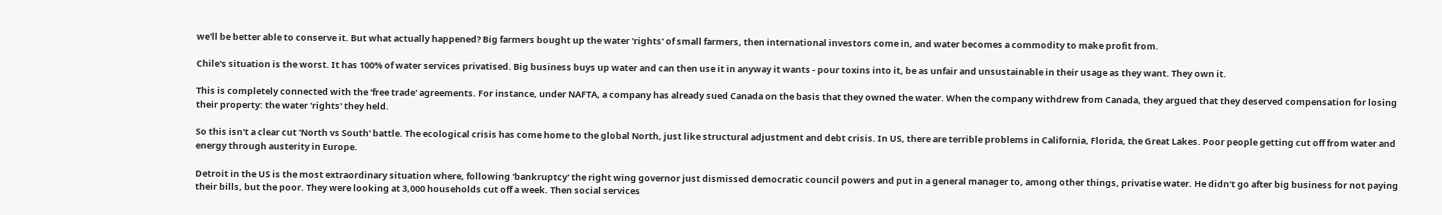we'll be better able to conserve it. But what actually happened? Big farmers bought up the water 'rights' of small farmers, then international investors come in, and water becomes a commodity to make profit from.

Chile's situation is the worst. It has 100% of water services privatised. Big business buys up water and can then use it in anyway it wants - pour toxins into it, be as unfair and unsustainable in their usage as they want. They own it.

This is completely connected with the 'free trade' agreements. For instance, under NAFTA, a company has already sued Canada on the basis that they owned the water. When the company withdrew from Canada, they argued that they deserved compensation for losing their property: the water 'rights' they held.

So this isn't a clear cut 'North vs South' battle. The ecological crisis has come home to the global North, just like structural adjustment and debt crisis. In US, there are terrible problems in California, Florida, the Great Lakes. Poor people getting cut off from water and energy through austerity in Europe.

Detroit in the US is the most extraordinary situation where, following 'bankruptcy' the right wing governor just dismissed democratic council powers and put in a general manager to, among other things, privatise water. He didn't go after big business for not paying their bills, but the poor. They were looking at 3,000 households cut off a week. Then social services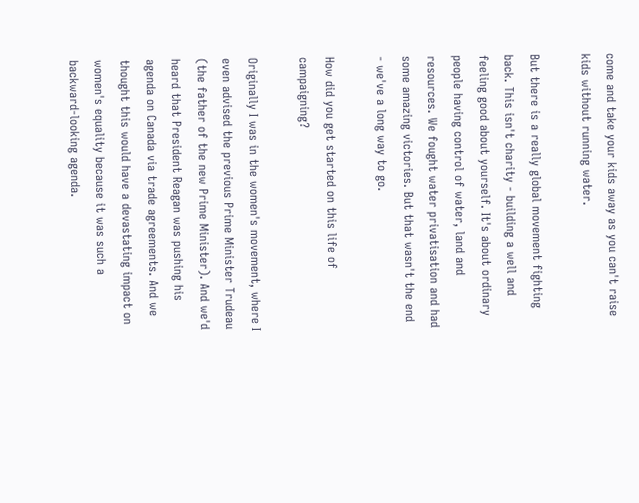come and take your kids away as you can't raise kids without running water.

But there is a really global movement fighting back. This isn't charity - building a well and feeling good about yourself. It's about ordinary people having control of water, land and resources. We fought water privatisation and had some amazing victories. But that wasn't the end - we've a long way to go.

How did you get started on this life of campaigning?

Originally I was in the women's movement, where I even advised the previous Prime Minister Trudeau (the father of the new Prime Minister). And we'd heard that President Reagan was pushing his agenda on Canada via trade agreements. And we thought this would have a devastating impact on women's equality because it was such a backward-looking agenda.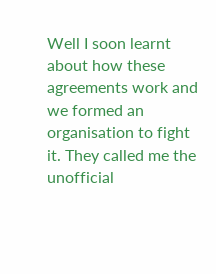Well I soon learnt about how these agreements work and we formed an organisation to fight it. They called me the unofficial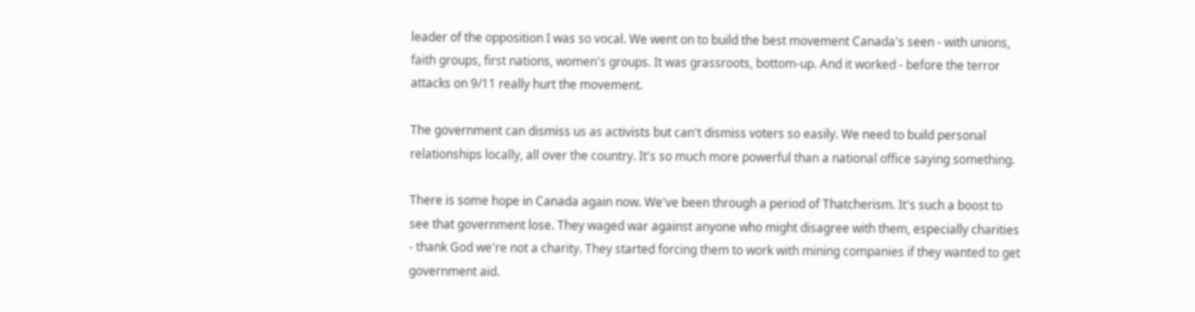leader of the opposition I was so vocal. We went on to build the best movement Canada's seen - with unions, faith groups, first nations, women's groups. It was grassroots, bottom-up. And it worked - before the terror attacks on 9/11 really hurt the movement.

The government can dismiss us as activists but can't dismiss voters so easily. We need to build personal relationships locally, all over the country. It's so much more powerful than a national office saying something.

There is some hope in Canada again now. We've been through a period of Thatcherism. It's such a boost to see that government lose. They waged war against anyone who might disagree with them, especially charities - thank God we're not a charity. They started forcing them to work with mining companies if they wanted to get government aid.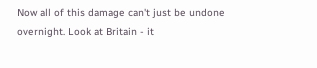Now all of this damage can't just be undone overnight. Look at Britain - it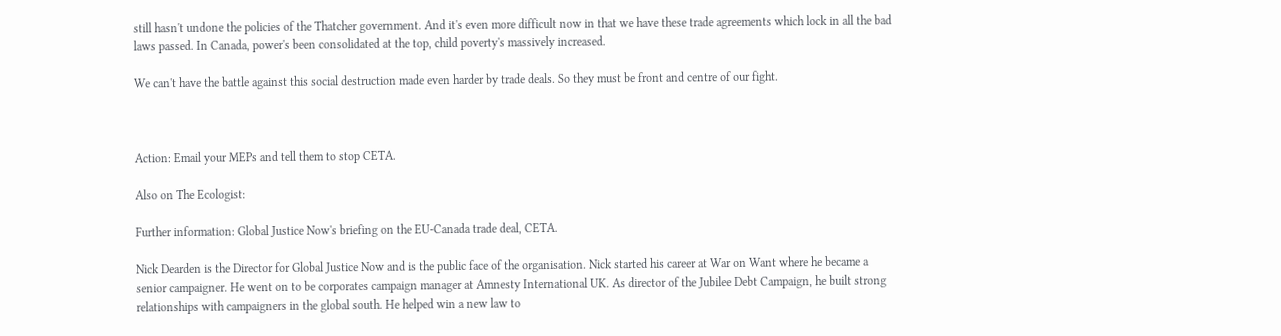still hasn't undone the policies of the Thatcher government. And it's even more difficult now in that we have these trade agreements which lock in all the bad laws passed. In Canada, power's been consolidated at the top, child poverty's massively increased.

We can't have the battle against this social destruction made even harder by trade deals. So they must be front and centre of our fight.



Action: Email your MEPs and tell them to stop CETA.

Also on The Ecologist:

Further information: Global Justice Now's briefing on the EU-Canada trade deal, CETA.

Nick Dearden is the Director for Global Justice Now and is the public face of the organisation. Nick started his career at War on Want where he became a senior campaigner. He went on to be corporates campaign manager at Amnesty International UK. As director of the Jubilee Debt Campaign, he built strong relationships with campaigners in the global south. He helped win a new law to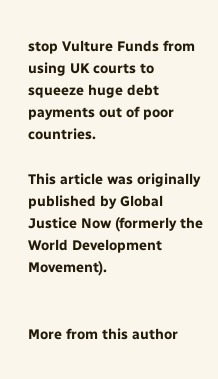stop Vulture Funds from using UK courts to squeeze huge debt payments out of poor countries.

This article was originally published by Global Justice Now (formerly the World Development Movement).


More from this author